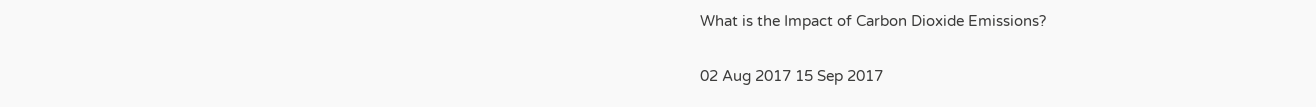What is the Impact of Carbon Dioxide Emissions?

02 Aug 2017 15 Sep 2017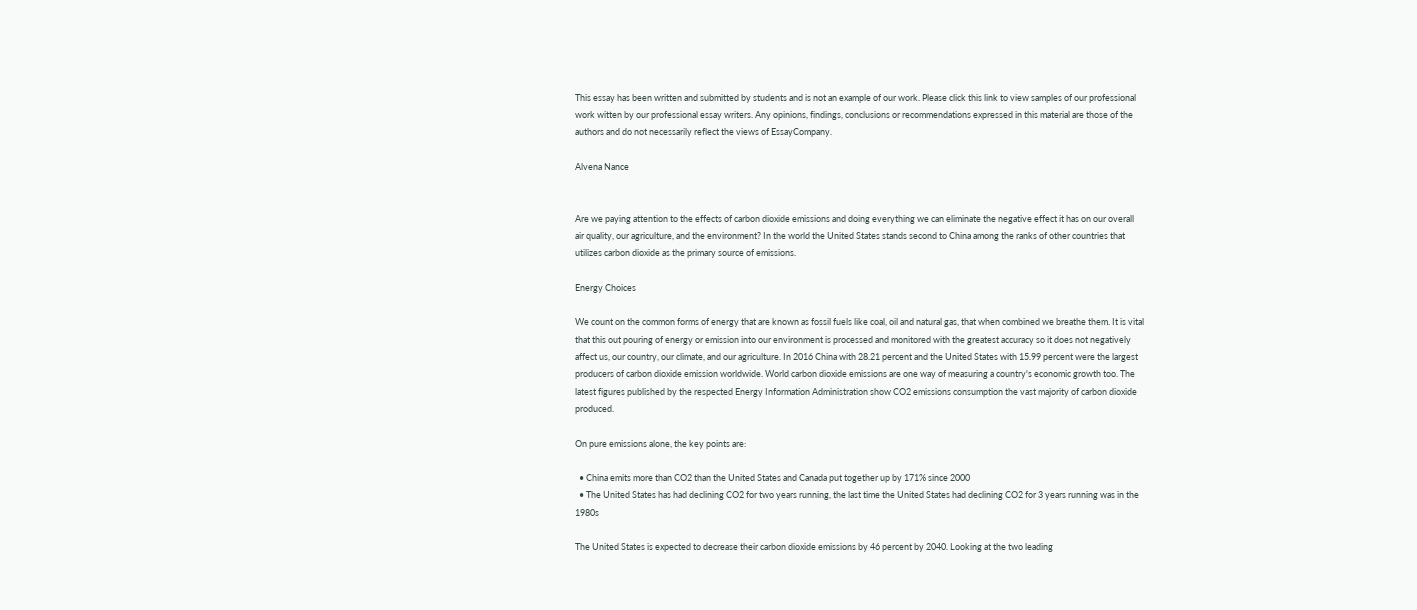This essay has been written and submitted by students and is not an example of our work. Please click this link to view samples of our professional work witten by our professional essay writers. Any opinions, findings, conclusions or recommendations expressed in this material are those of the authors and do not necessarily reflect the views of EssayCompany.

Alvena Nance


Are we paying attention to the effects of carbon dioxide emissions and doing everything we can eliminate the negative effect it has on our overall air quality, our agriculture, and the environment? In the world the United States stands second to China among the ranks of other countries that utilizes carbon dioxide as the primary source of emissions.

Energy Choices

We count on the common forms of energy that are known as fossil fuels like coal, oil and natural gas, that when combined we breathe them. It is vital that this out pouring of energy or emission into our environment is processed and monitored with the greatest accuracy so it does not negatively affect us, our country, our climate, and our agriculture. In 2016 China with 28.21 percent and the United States with 15.99 percent were the largest producers of carbon dioxide emission worldwide. World carbon dioxide emissions are one way of measuring a country's economic growth too. The latest figures published by the respected Energy Information Administration show CO2 emissions consumption the vast majority of carbon dioxide produced.

On pure emissions alone, the key points are:

  • China emits more than CO2 than the United States and Canada put together up by 171% since 2000
  • The United States has had declining CO2 for two years running, the last time the United States had declining CO2 for 3 years running was in the 1980s

The United States is expected to decrease their carbon dioxide emissions by 46 percent by 2040. Looking at the two leading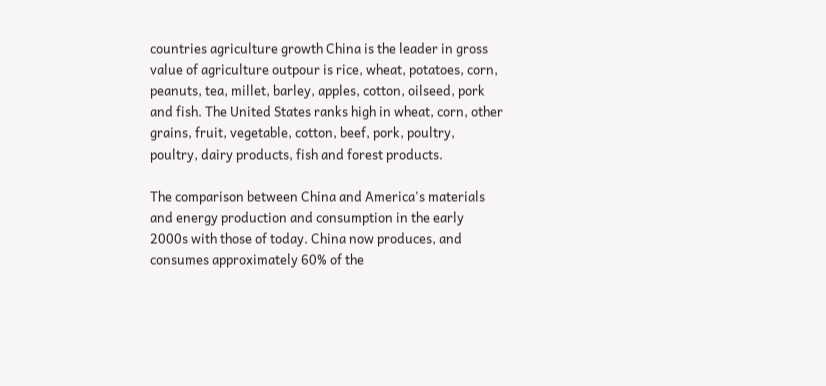countries agriculture growth China is the leader in gross value of agriculture outpour is rice, wheat, potatoes, corn, peanuts, tea, millet, barley, apples, cotton, oilseed, pork and fish. The United States ranks high in wheat, corn, other grains, fruit, vegetable, cotton, beef, pork, poultry, poultry, dairy products, fish and forest products.

The comparison between China and America's materials and energy production and consumption in the early 2000s with those of today. China now produces, and consumes approximately 60% of the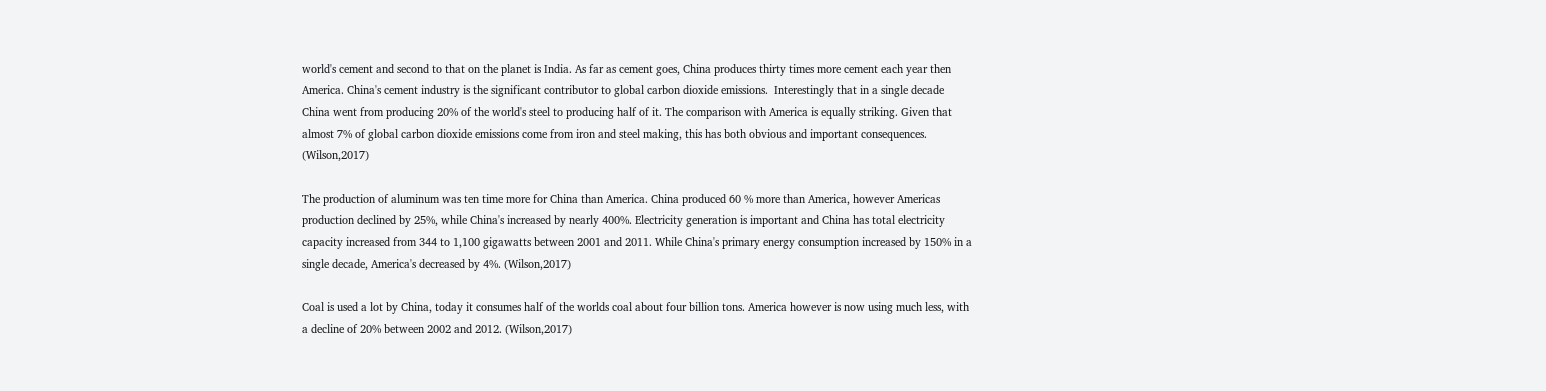world's cement and second to that on the planet is India. As far as cement goes, China produces thirty times more cement each year then America. China's cement industry is the significant contributor to global carbon dioxide emissions.  Interestingly that in a single decade China went from producing 20% of the world's steel to producing half of it. The comparison with America is equally striking. Given that almost 7% of global carbon dioxide emissions come from iron and steel making, this has both obvious and important consequences. (Wilson,2017)

The production of aluminum was ten time more for China than America. China produced 60 % more than America, however Americas production declined by 25%, while China's increased by nearly 400%. Electricity generation is important and China has total electricity capacity increased from 344 to 1,100 gigawatts between 2001 and 2011. While China's primary energy consumption increased by 150% in a single decade, America's decreased by 4%. (Wilson,2017)

Coal is used a lot by China, today it consumes half of the worlds coal about four billion tons. America however is now using much less, with a decline of 20% between 2002 and 2012. (Wilson,2017)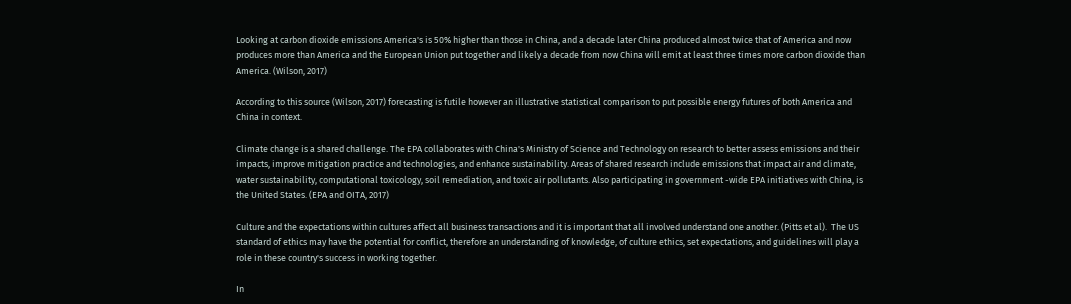Looking at carbon dioxide emissions America's is 50% higher than those in China, and a decade later China produced almost twice that of America and now produces more than America and the European Union put together and likely a decade from now China will emit at least three times more carbon dioxide than America. (Wilson, 2017)

According to this source (Wilson, 2017) forecasting is futile however an illustrative statistical comparison to put possible energy futures of both America and China in context.

Climate change is a shared challenge. The EPA collaborates with China's Ministry of Science and Technology on research to better assess emissions and their impacts, improve mitigation practice and technologies, and enhance sustainability. Areas of shared research include emissions that impact air and climate, water sustainability, computational toxicology, soil remediation, and toxic air pollutants. Also participating in government -wide EPA initiatives with China, is the United States. (EPA and OITA, 2017)

Culture and the expectations within cultures affect all business transactions and it is important that all involved understand one another. (Pitts et al).  The US standard of ethics may have the potential for conflict, therefore an understanding of knowledge, of culture ethics, set expectations, and guidelines will play a role in these country's success in working together.

In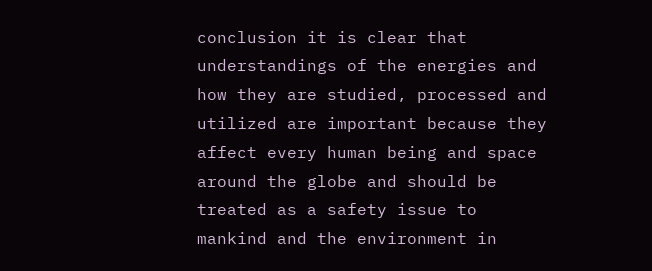conclusion it is clear that understandings of the energies and how they are studied, processed and utilized are important because they affect every human being and space around the globe and should be treated as a safety issue to mankind and the environment in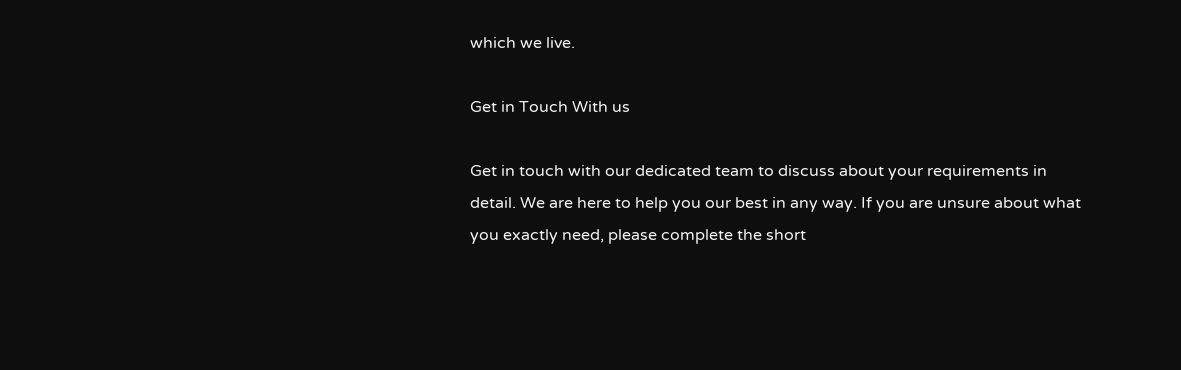which we live.

Get in Touch With us

Get in touch with our dedicated team to discuss about your requirements in detail. We are here to help you our best in any way. If you are unsure about what you exactly need, please complete the short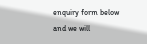enquiry form below and we will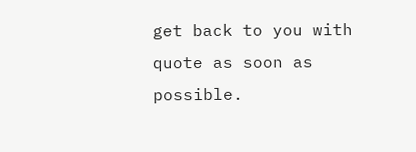get back to you with quote as soon as possible.